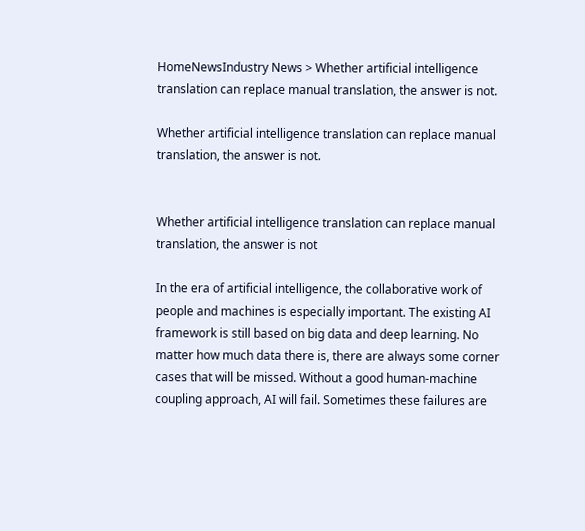HomeNewsIndustry News > Whether artificial intelligence translation can replace manual translation, the answer is not.

Whether artificial intelligence translation can replace manual translation, the answer is not.


Whether artificial intelligence translation can replace manual translation, the answer is not

In the era of artificial intelligence, the collaborative work of people and machines is especially important. The existing AI framework is still based on big data and deep learning. No matter how much data there is, there are always some corner cases that will be missed. Without a good human-machine coupling approach, AI will fail. Sometimes these failures are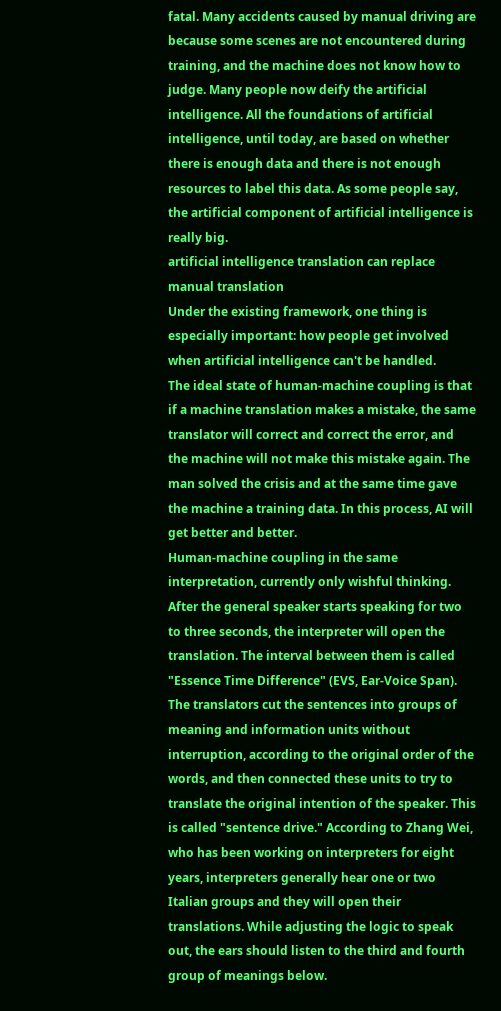fatal. Many accidents caused by manual driving are because some scenes are not encountered during training, and the machine does not know how to judge. Many people now deify the artificial intelligence. All the foundations of artificial intelligence, until today, are based on whether there is enough data and there is not enough resources to label this data. As some people say, the artificial component of artificial intelligence is really big.
artificial intelligence translation can replace manual translation
Under the existing framework, one thing is especially important: how people get involved when artificial intelligence can't be handled.
The ideal state of human-machine coupling is that if a machine translation makes a mistake, the same translator will correct and correct the error, and the machine will not make this mistake again. The man solved the crisis and at the same time gave the machine a training data. In this process, AI will get better and better.
Human-machine coupling in the same interpretation, currently only wishful thinking.
After the general speaker starts speaking for two to three seconds, the interpreter will open the translation. The interval between them is called "Essence Time Difference" (EVS, Ear-Voice Span). The translators cut the sentences into groups of meaning and information units without interruption, according to the original order of the words, and then connected these units to try to translate the original intention of the speaker. This is called "sentence drive." According to Zhang Wei, who has been working on interpreters for eight years, interpreters generally hear one or two Italian groups and they will open their translations. While adjusting the logic to speak out, the ears should listen to the third and fourth group of meanings below.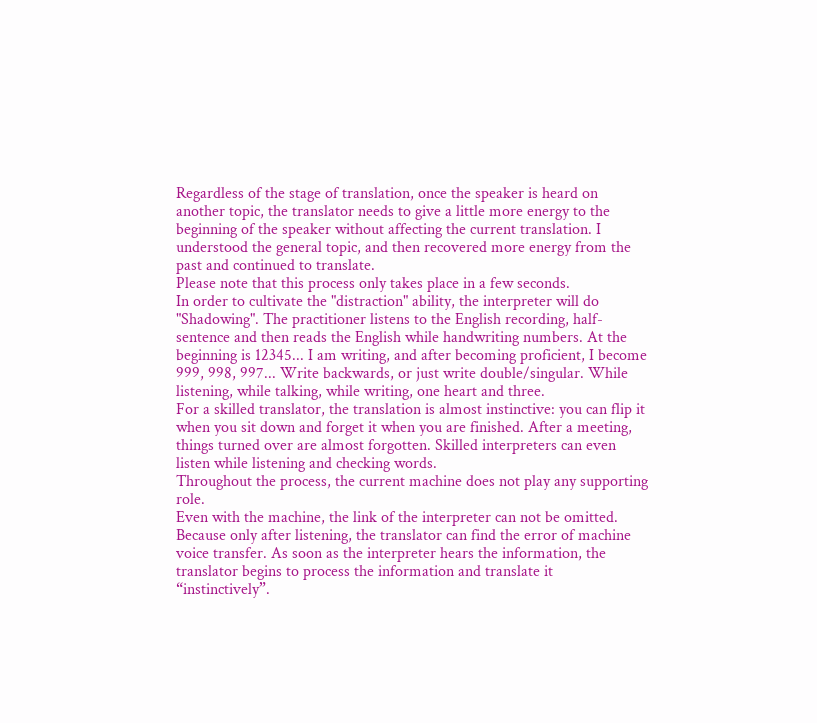Regardless of the stage of translation, once the speaker is heard on another topic, the translator needs to give a little more energy to the beginning of the speaker without affecting the current translation. I understood the general topic, and then recovered more energy from the past and continued to translate.
Please note that this process only takes place in a few seconds.
In order to cultivate the "distraction" ability, the interpreter will do "Shadowing". The practitioner listens to the English recording, half-sentence and then reads the English while handwriting numbers. At the beginning is 12345... I am writing, and after becoming proficient, I become 999, 998, 997... Write backwards, or just write double/singular. While listening, while talking, while writing, one heart and three.
For a skilled translator, the translation is almost instinctive: you can flip it when you sit down and forget it when you are finished. After a meeting, things turned over are almost forgotten. Skilled interpreters can even listen while listening and checking words.
Throughout the process, the current machine does not play any supporting role.
Even with the machine, the link of the interpreter can not be omitted. Because only after listening, the translator can find the error of machine voice transfer. As soon as the interpreter hears the information, the translator begins to process the information and translate it “instinctively”.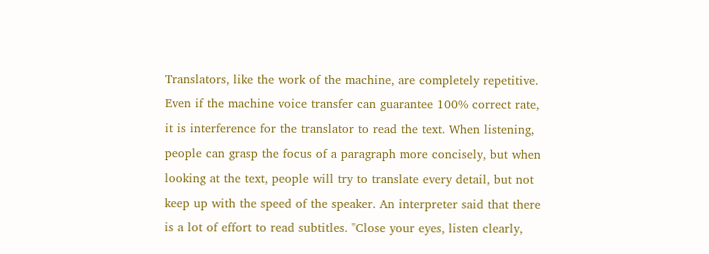Translators, like the work of the machine, are completely repetitive.
Even if the machine voice transfer can guarantee 100% correct rate, it is interference for the translator to read the text. When listening, people can grasp the focus of a paragraph more concisely, but when looking at the text, people will try to translate every detail, but not keep up with the speed of the speaker. An interpreter said that there is a lot of effort to read subtitles. "Close your eyes, listen clearly,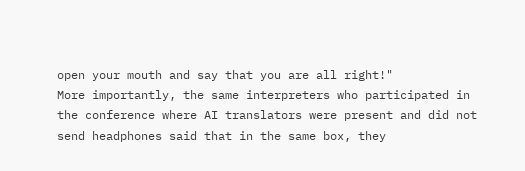open your mouth and say that you are all right!"
More importantly, the same interpreters who participated in the conference where AI translators were present and did not send headphones said that in the same box, they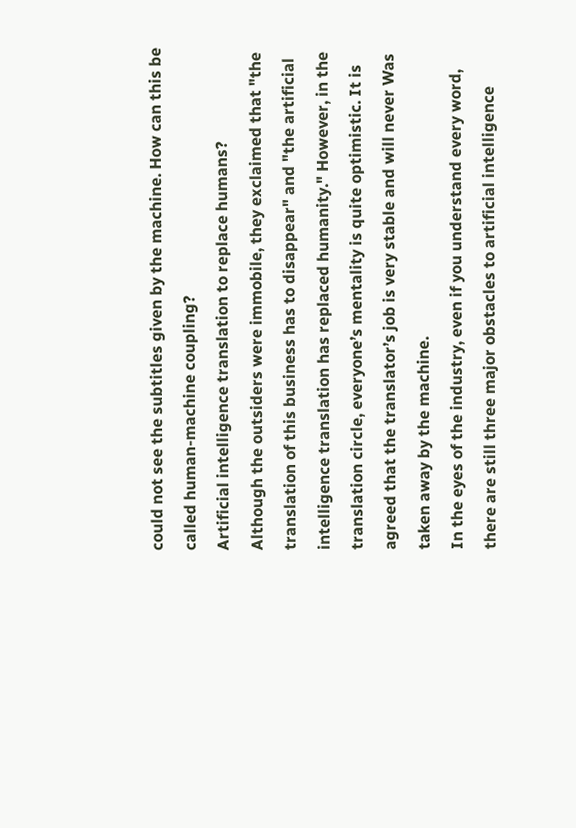could not see the subtitles given by the machine. How can this be called human-machine coupling?
Artificial intelligence translation to replace humans?
Although the outsiders were immobile, they exclaimed that "the translation of this business has to disappear" and "the artificial intelligence translation has replaced humanity." However, in the translation circle, everyone’s mentality is quite optimistic. It is agreed that the translator’s job is very stable and will never Was taken away by the machine.
In the eyes of the industry, even if you understand every word, there are still three major obstacles to artificial intelligence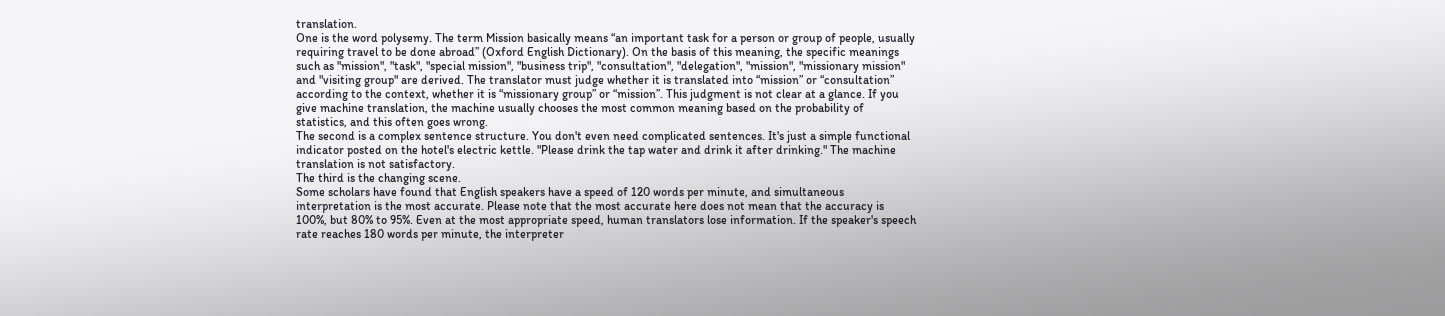translation.
One is the word polysemy. The term Mission basically means “an important task for a person or group of people, usually requiring travel to be done abroad” (Oxford English Dictionary). On the basis of this meaning, the specific meanings such as "mission", "task", "special mission", "business trip", "consultation", "delegation", "mission", "missionary mission" and "visiting group" are derived. The translator must judge whether it is translated into “mission” or “consultation” according to the context, whether it is “missionary group” or “mission”. This judgment is not clear at a glance. If you give machine translation, the machine usually chooses the most common meaning based on the probability of statistics, and this often goes wrong.
The second is a complex sentence structure. You don't even need complicated sentences. It's just a simple functional indicator posted on the hotel's electric kettle. "Please drink the tap water and drink it after drinking." The machine translation is not satisfactory.
The third is the changing scene.
Some scholars have found that English speakers have a speed of 120 words per minute, and simultaneous interpretation is the most accurate. Please note that the most accurate here does not mean that the accuracy is 100%, but 80% to 95%. Even at the most appropriate speed, human translators lose information. If the speaker's speech rate reaches 180 words per minute, the interpreter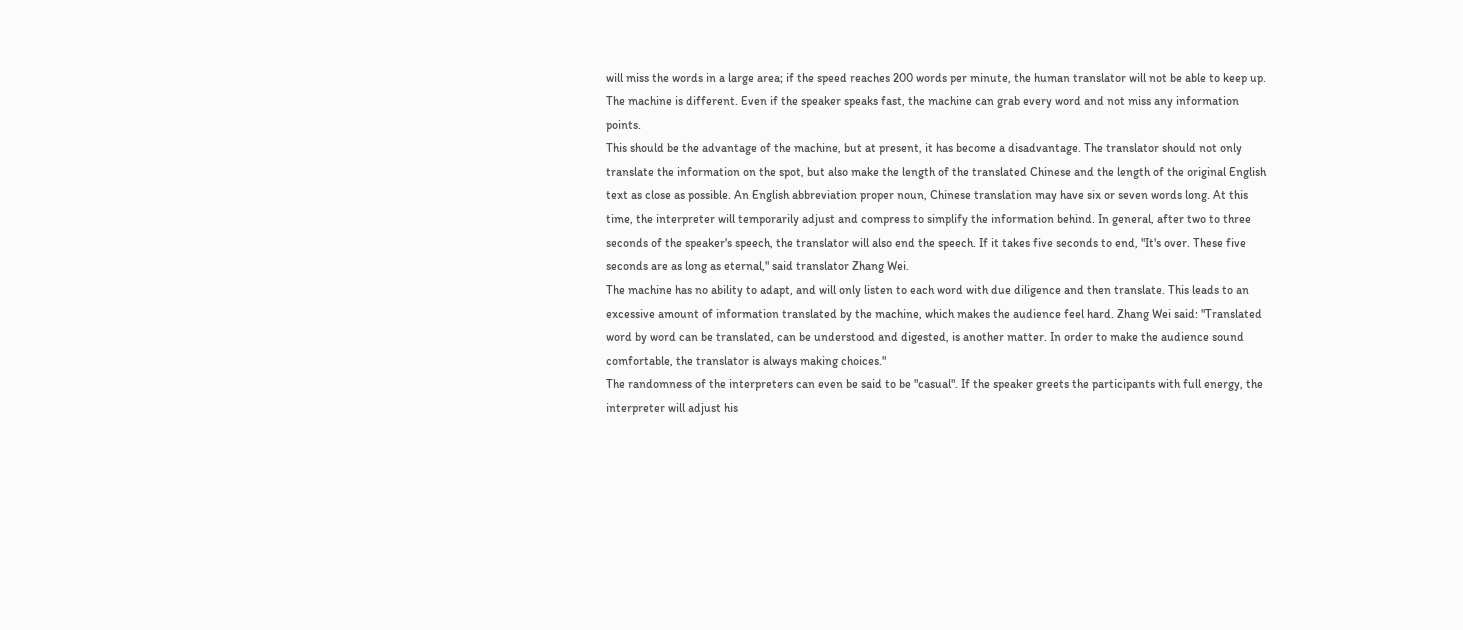will miss the words in a large area; if the speed reaches 200 words per minute, the human translator will not be able to keep up.
The machine is different. Even if the speaker speaks fast, the machine can grab every word and not miss any information points.
This should be the advantage of the machine, but at present, it has become a disadvantage. The translator should not only translate the information on the spot, but also make the length of the translated Chinese and the length of the original English text as close as possible. An English abbreviation proper noun, Chinese translation may have six or seven words long. At this time, the interpreter will temporarily adjust and compress to simplify the information behind. In general, after two to three seconds of the speaker's speech, the translator will also end the speech. If it takes five seconds to end, "It's over. These five seconds are as long as eternal," said translator Zhang Wei.
The machine has no ability to adapt, and will only listen to each word with due diligence and then translate. This leads to an excessive amount of information translated by the machine, which makes the audience feel hard. Zhang Wei said: "Translated word by word can be translated, can be understood and digested, is another matter. In order to make the audience sound comfortable, the translator is always making choices."
The randomness of the interpreters can even be said to be "casual". If the speaker greets the participants with full energy, the interpreter will adjust his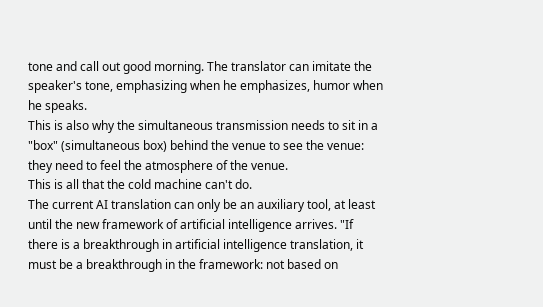tone and call out good morning. The translator can imitate the speaker's tone, emphasizing when he emphasizes, humor when he speaks.
This is also why the simultaneous transmission needs to sit in a "box" (simultaneous box) behind the venue to see the venue: they need to feel the atmosphere of the venue.
This is all that the cold machine can't do.
The current AI translation can only be an auxiliary tool, at least until the new framework of artificial intelligence arrives. "If there is a breakthrough in artificial intelligence translation, it must be a breakthrough in the framework: not based on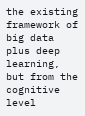the existing framework of big data plus deep learning, but from the cognitive level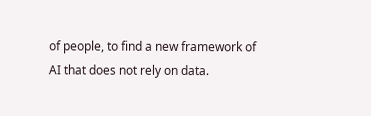of people, to find a new framework of AI that does not rely on data.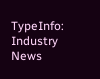TypeInfo: Industry News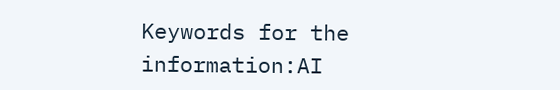Keywords for the information:AI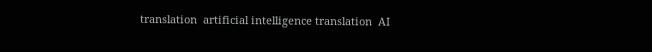translation  artificial intelligence translation  AI